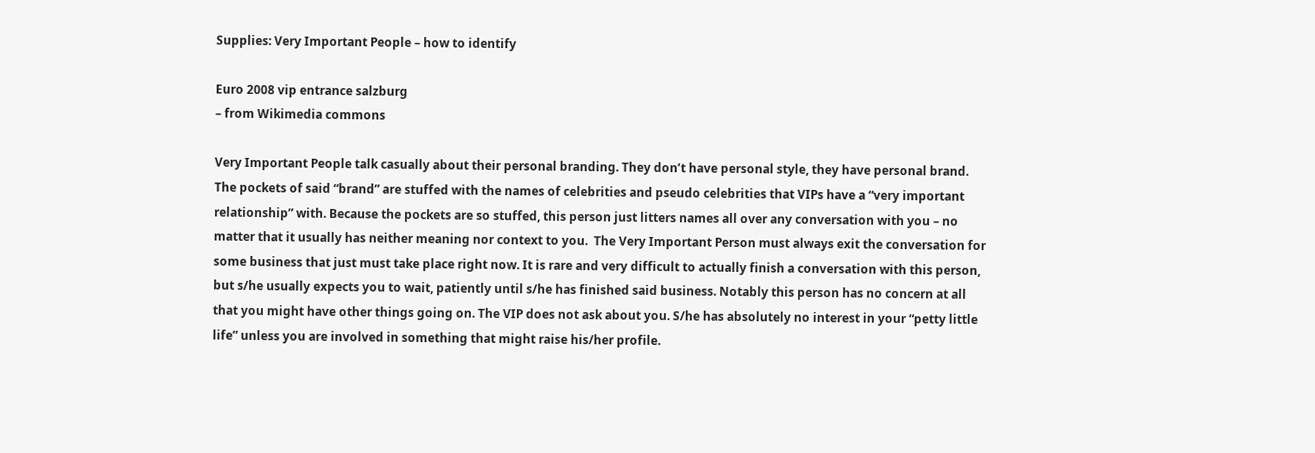Supplies: Very Important People – how to identify

Euro 2008 vip entrance salzburg
– from Wikimedia commons

Very Important People talk casually about their personal branding. They don’t have personal style, they have personal brand. The pockets of said “brand” are stuffed with the names of celebrities and pseudo celebrities that VIPs have a “very important relationship” with. Because the pockets are so stuffed, this person just litters names all over any conversation with you – no matter that it usually has neither meaning nor context to you.  The Very Important Person must always exit the conversation for some business that just must take place right now. It is rare and very difficult to actually finish a conversation with this person, but s/he usually expects you to wait, patiently until s/he has finished said business. Notably this person has no concern at all that you might have other things going on. The VIP does not ask about you. S/he has absolutely no interest in your “petty little life” unless you are involved in something that might raise his/her profile.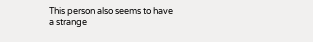This person also seems to have a strange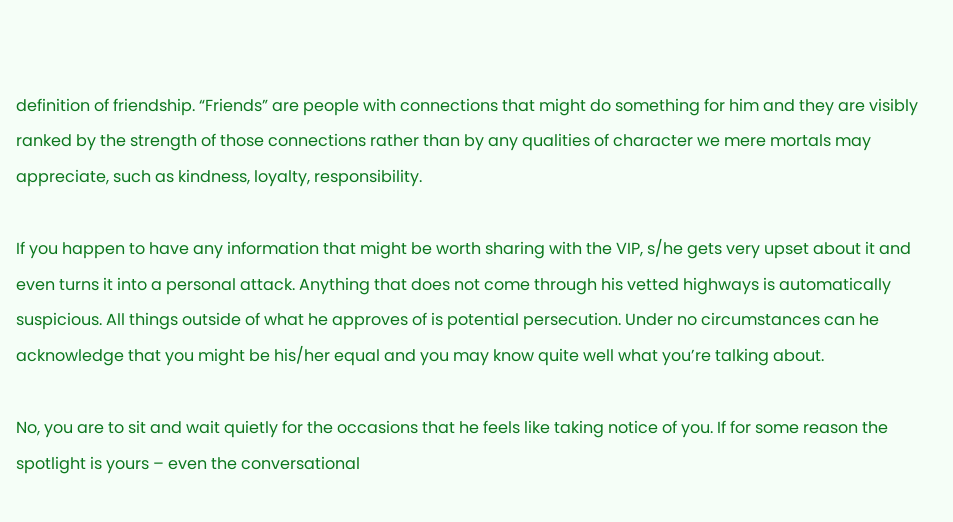definition of friendship. “Friends” are people with connections that might do something for him and they are visibly ranked by the strength of those connections rather than by any qualities of character we mere mortals may appreciate, such as kindness, loyalty, responsibility.

If you happen to have any information that might be worth sharing with the VIP, s/he gets very upset about it and even turns it into a personal attack. Anything that does not come through his vetted highways is automatically suspicious. All things outside of what he approves of is potential persecution. Under no circumstances can he acknowledge that you might be his/her equal and you may know quite well what you’re talking about.

No, you are to sit and wait quietly for the occasions that he feels like taking notice of you. If for some reason the spotlight is yours – even the conversational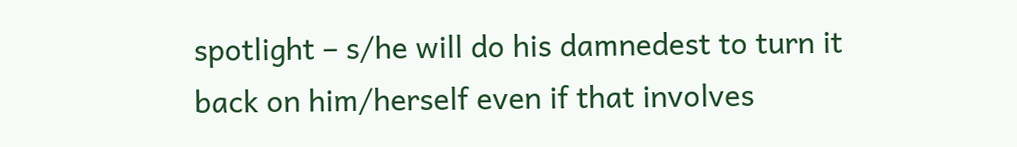spotlight – s/he will do his damnedest to turn it back on him/herself even if that involves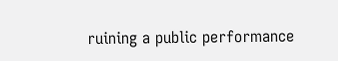ruining a public performance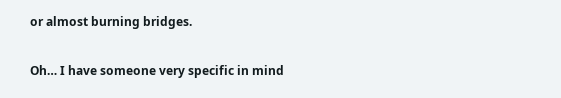or almost burning bridges.

Oh… I have someone very specific in mind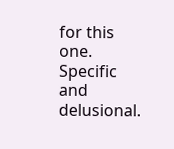for this one. Specific and delusional.